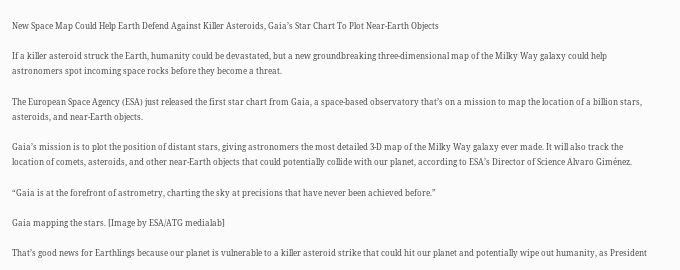New Space Map Could Help Earth Defend Against Killer Asteroids, Gaia’s Star Chart To Plot Near-Earth Objects

If a killer asteroid struck the Earth, humanity could be devastated, but a new groundbreaking three-dimensional map of the Milky Way galaxy could help astronomers spot incoming space rocks before they become a threat.

The European Space Agency (ESA) just released the first star chart from Gaia, a space-based observatory that’s on a mission to map the location of a billion stars, asteroids, and near-Earth objects.

Gaia’s mission is to plot the position of distant stars, giving astronomers the most detailed 3-D map of the Milky Way galaxy ever made. It will also track the location of comets, asteroids, and other near-Earth objects that could potentially collide with our planet, according to ESA’s Director of Science Alvaro Giménez.

“Gaia is at the forefront of astrometry, charting the sky at precisions that have never been achieved before.”

Gaia mapping the stars. [Image by ESA/ATG medialab]

That’s good news for Earthlings because our planet is vulnerable to a killer asteroid strike that could hit our planet and potentially wipe out humanity, as President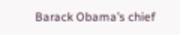Barack Obama’s chief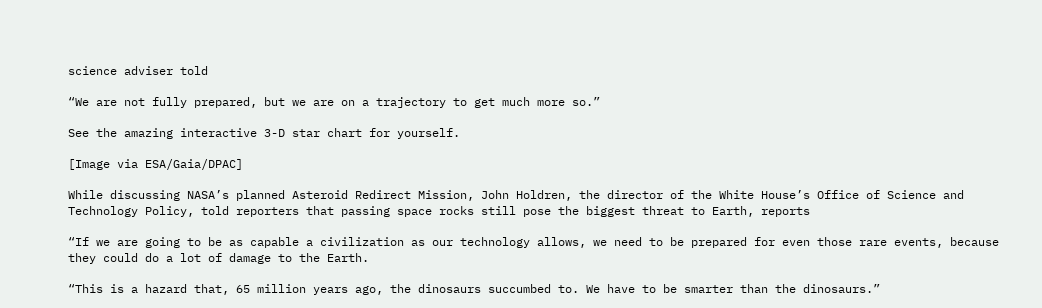science adviser told

“We are not fully prepared, but we are on a trajectory to get much more so.”

See the amazing interactive 3-D star chart for yourself.

[Image via ESA/Gaia/DPAC]

While discussing NASA’s planned Asteroid Redirect Mission, John Holdren, the director of the White House’s Office of Science and Technology Policy, told reporters that passing space rocks still pose the biggest threat to Earth, reports

“If we are going to be as capable a civilization as our technology allows, we need to be prepared for even those rare events, because they could do a lot of damage to the Earth.

“This is a hazard that, 65 million years ago, the dinosaurs succumbed to. We have to be smarter than the dinosaurs.”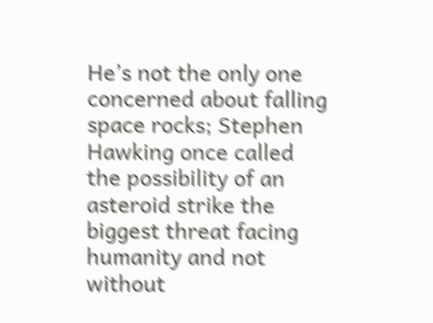He’s not the only one concerned about falling space rocks; Stephen Hawking once called the possibility of an asteroid strike the biggest threat facing humanity and not without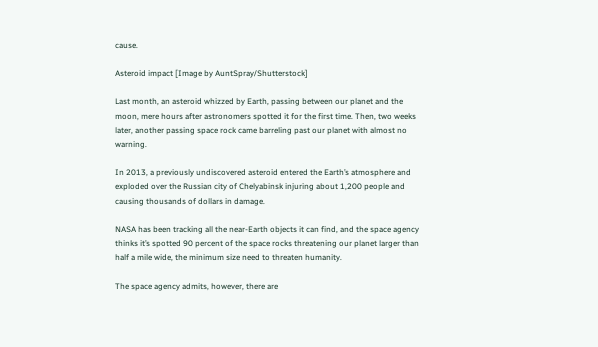cause.

Asteroid impact [Image by AuntSpray/Shutterstock]

Last month, an asteroid whizzed by Earth, passing between our planet and the moon, mere hours after astronomers spotted it for the first time. Then, two weeks later, another passing space rock came barreling past our planet with almost no warning.

In 2013, a previously undiscovered asteroid entered the Earth’s atmosphere and exploded over the Russian city of Chelyabinsk injuring about 1,200 people and causing thousands of dollars in damage.

NASA has been tracking all the near-Earth objects it can find, and the space agency thinks it’s spotted 90 percent of the space rocks threatening our planet larger than half a mile wide, the minimum size need to threaten humanity.

The space agency admits, however, there are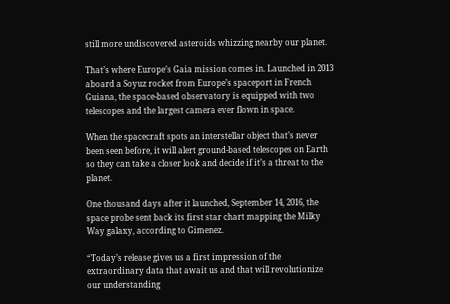still more undiscovered asteroids whizzing nearby our planet.

That’s where Europe’s Gaia mission comes in. Launched in 2013 aboard a Soyuz rocket from Europe’s spaceport in French Guiana, the space-based observatory is equipped with two telescopes and the largest camera ever flown in space.

When the spacecraft spots an interstellar object that’s never been seen before, it will alert ground-based telescopes on Earth so they can take a closer look and decide if it’s a threat to the planet.

One thousand days after it launched, September 14, 2016, the space probe sent back its first star chart mapping the Milky Way galaxy, according to Gimenez.

“Today’s release gives us a first impression of the extraordinary data that await us and that will revolutionize our understanding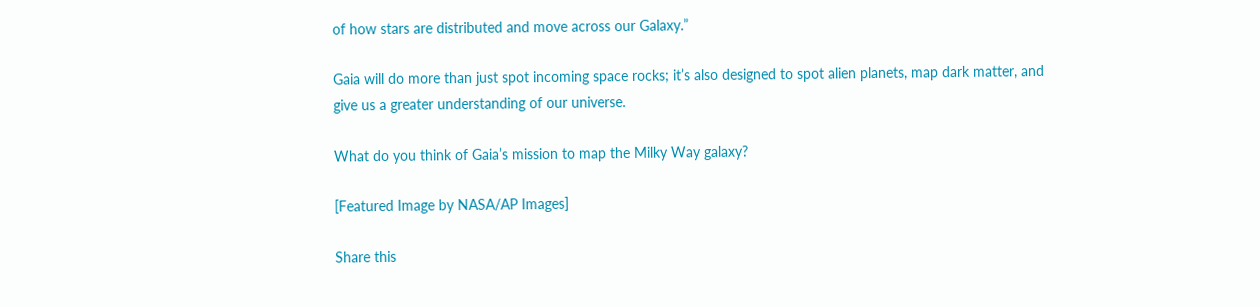of how stars are distributed and move across our Galaxy.”

Gaia will do more than just spot incoming space rocks; it’s also designed to spot alien planets, map dark matter, and give us a greater understanding of our universe.

What do you think of Gaia’s mission to map the Milky Way galaxy?

[Featured Image by NASA/AP Images]

Share this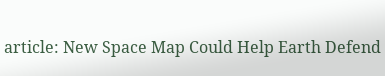article: New Space Map Could Help Earth Defend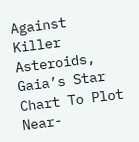Against Killer Asteroids, Gaia’s Star Chart To Plot Near-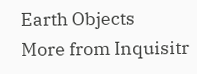Earth Objects
More from Inquisitr